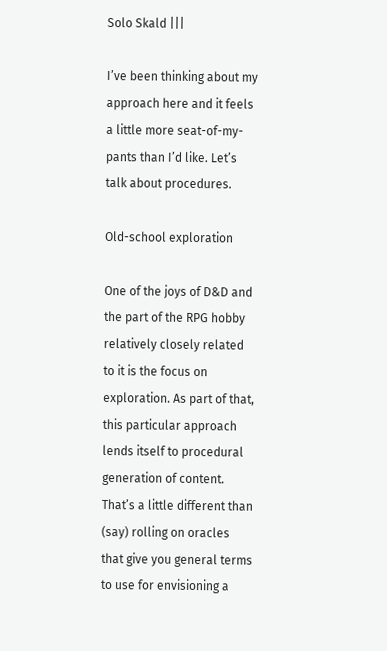Solo Skald |||

I’ve been thinking about my approach here and it feels a little more seat-of-my-pants than I’d like. Let’s talk about procedures.

Old-school exploration

One of the joys of D&D and the part of the RPG hobby relatively closely related to it is the focus on exploration. As part of that, this particular approach lends itself to procedural generation of content. That’s a little different than (say) rolling on oracles that give you general terms to use for envisioning a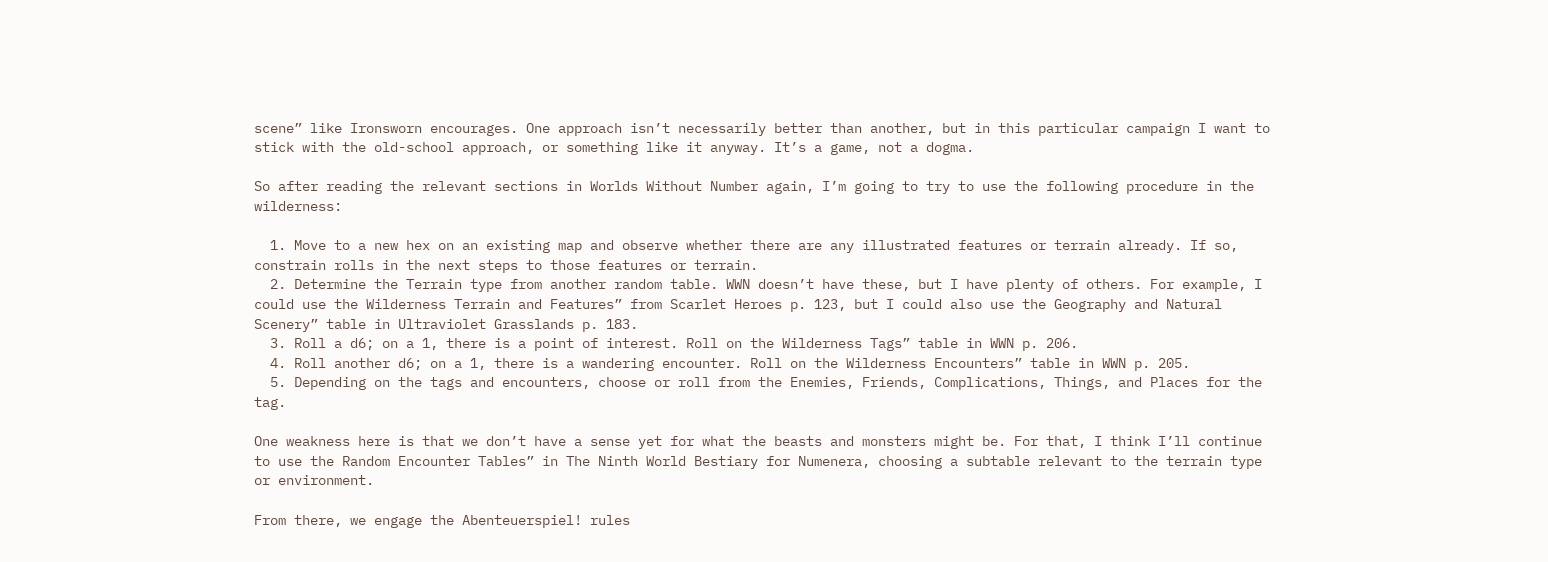scene” like Ironsworn encourages. One approach isn’t necessarily better than another, but in this particular campaign I want to stick with the old-school approach, or something like it anyway. It’s a game, not a dogma.

So after reading the relevant sections in Worlds Without Number again, I’m going to try to use the following procedure in the wilderness:

  1. Move to a new hex on an existing map and observe whether there are any illustrated features or terrain already. If so, constrain rolls in the next steps to those features or terrain.
  2. Determine the Terrain type from another random table. WWN doesn’t have these, but I have plenty of others. For example, I could use the Wilderness Terrain and Features” from Scarlet Heroes p. 123, but I could also use the Geography and Natural Scenery” table in Ultraviolet Grasslands p. 183.
  3. Roll a d6; on a 1, there is a point of interest. Roll on the Wilderness Tags” table in WWN p. 206.
  4. Roll another d6; on a 1, there is a wandering encounter. Roll on the Wilderness Encounters” table in WWN p. 205.
  5. Depending on the tags and encounters, choose or roll from the Enemies, Friends, Complications, Things, and Places for the tag.

One weakness here is that we don’t have a sense yet for what the beasts and monsters might be. For that, I think I’ll continue to use the Random Encounter Tables” in The Ninth World Bestiary for Numenera, choosing a subtable relevant to the terrain type or environment.

From there, we engage the Abenteuerspiel! rules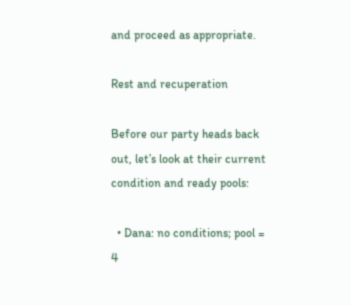and proceed as appropriate.

Rest and recuperation

Before our party heads back out, let’s look at their current condition and ready pools:

  • Dana: no conditions; pool = 4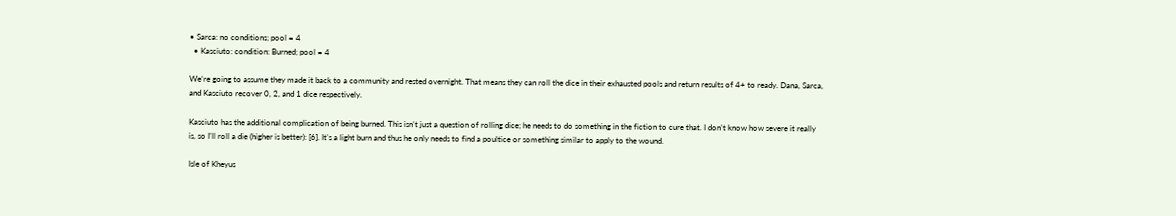• Sarca: no conditions; pool = 4
  • Kasciuto: condition: Burned; pool = 4

We’re going to assume they made it back to a community and rested overnight. That means they can roll the dice in their exhausted pools and return results of 4+ to ready. Dana, Sarca, and Kasciuto recover 0, 2, and 1 dice respectively.

Kasciuto has the additional complication of being burned. This isn’t just a question of rolling dice; he needs to do something in the fiction to cure that. I don’t know how severe it really is, so I’ll roll a die (higher is better): [6]. It’s a light burn and thus he only needs to find a poultice or something similar to apply to the wound.

Isle of Kheyus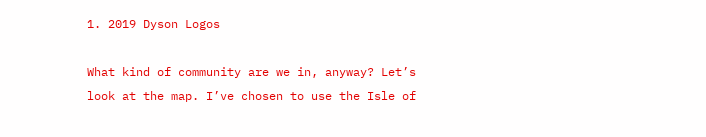1. 2019 Dyson Logos

What kind of community are we in, anyway? Let’s look at the map. I’ve chosen to use the Isle of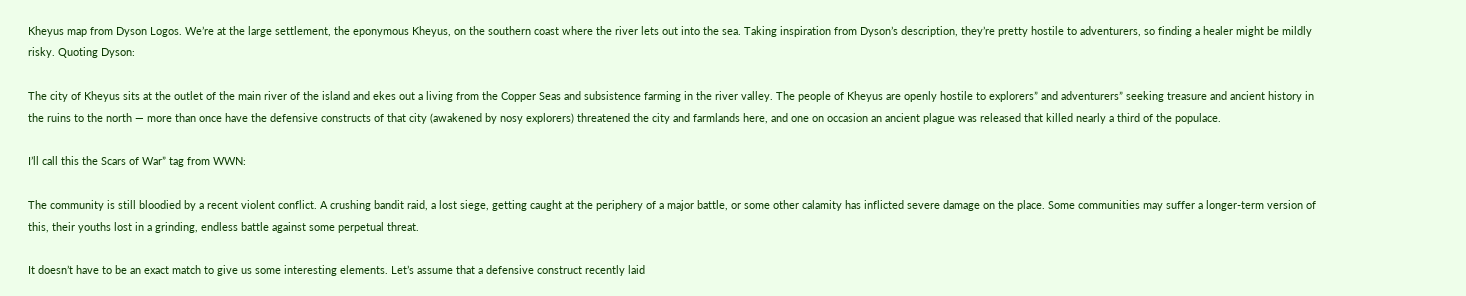Kheyus map from Dyson Logos. We’re at the large settlement, the eponymous Kheyus, on the southern coast where the river lets out into the sea. Taking inspiration from Dyson’s description, they’re pretty hostile to adventurers, so finding a healer might be mildly risky. Quoting Dyson:

The city of Kheyus sits at the outlet of the main river of the island and ekes out a living from the Copper Seas and subsistence farming in the river valley. The people of Kheyus are openly hostile to explorers” and adventurers” seeking treasure and ancient history in the ruins to the north — more than once have the defensive constructs of that city (awakened by nosy explorers) threatened the city and farmlands here, and one on occasion an ancient plague was released that killed nearly a third of the populace.

I’ll call this the Scars of War” tag from WWN:

The community is still bloodied by a recent violent conflict. A crushing bandit raid, a lost siege, getting caught at the periphery of a major battle, or some other calamity has inflicted severe damage on the place. Some communities may suffer a longer-term version of this, their youths lost in a grinding, endless battle against some perpetual threat.

It doesn’t have to be an exact match to give us some interesting elements. Let’s assume that a defensive construct recently laid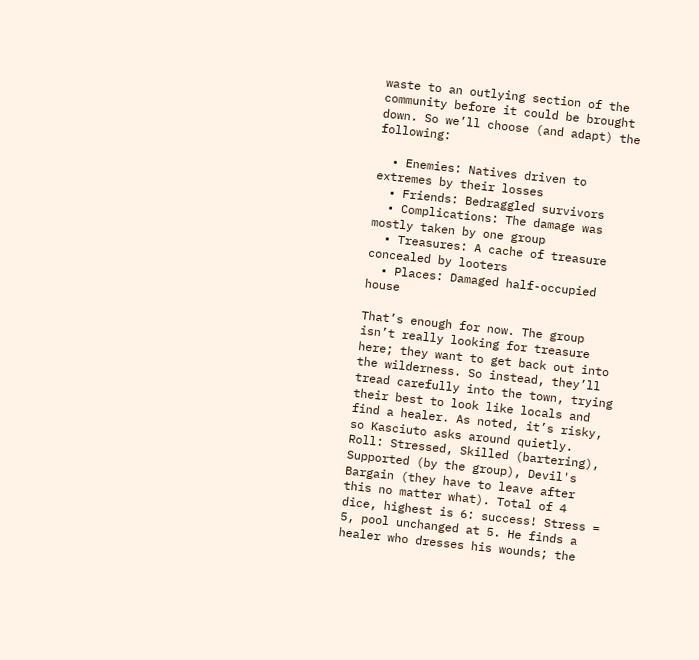waste to an outlying section of the community before it could be brought down. So we’ll choose (and adapt) the following:

  • Enemies: Natives driven to extremes by their losses
  • Friends: Bedraggled survivors
  • Complications: The damage was mostly taken by one group
  • Treasures: A cache of treasure concealed by looters
  • Places: Damaged half-occupied house

That’s enough for now. The group isn’t really looking for treasure here; they want to get back out into the wilderness. So instead, they’ll tread carefully into the town, trying their best to look like locals and find a healer. As noted, it’s risky, so Kasciuto asks around quietly. Roll: Stressed, Skilled (bartering), Supported (by the group), Devil's Bargain (they have to leave after this no matter what). Total of 4 dice, highest is 6: success! Stress = 5, pool unchanged at 5. He finds a healer who dresses his wounds; the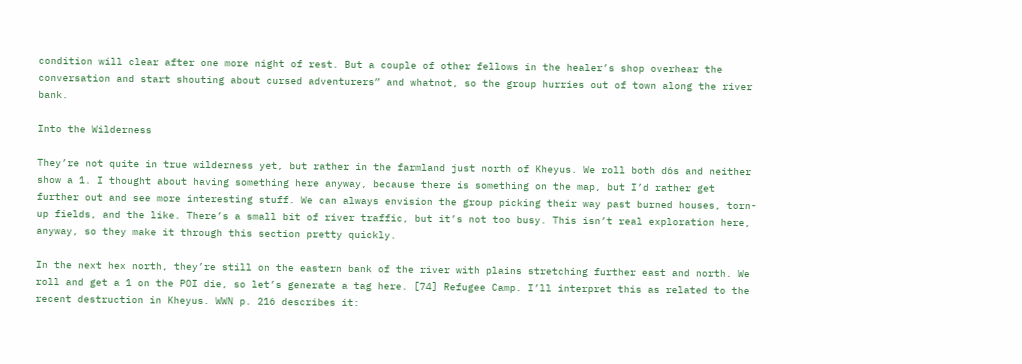condition will clear after one more night of rest. But a couple of other fellows in the healer’s shop overhear the conversation and start shouting about cursed adventurers” and whatnot, so the group hurries out of town along the river bank.

Into the Wilderness

They’re not quite in true wilderness yet, but rather in the farmland just north of Kheyus. We roll both d6s and neither show a 1. I thought about having something here anyway, because there is something on the map, but I’d rather get further out and see more interesting stuff. We can always envision the group picking their way past burned houses, torn-up fields, and the like. There’s a small bit of river traffic, but it’s not too busy. This isn’t real exploration here, anyway, so they make it through this section pretty quickly.

In the next hex north, they’re still on the eastern bank of the river with plains stretching further east and north. We roll and get a 1 on the POI die, so let’s generate a tag here. [74] Refugee Camp. I’ll interpret this as related to the recent destruction in Kheyus. WWN p. 216 describes it: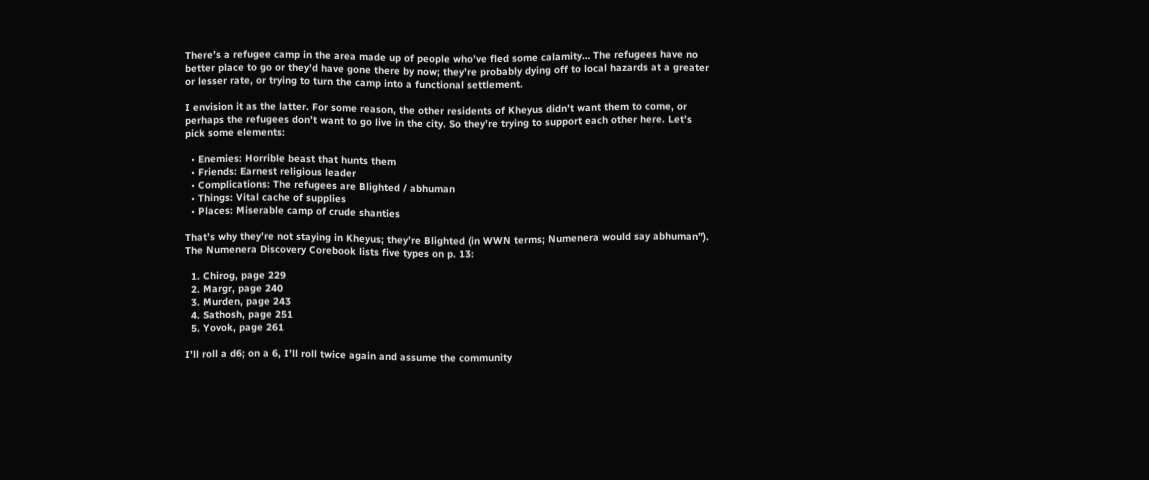There’s a refugee camp in the area made up of people who’ve fled some calamity… The refugees have no better place to go or they’d have gone there by now; they’re probably dying off to local hazards at a greater or lesser rate, or trying to turn the camp into a functional settlement.

I envision it as the latter. For some reason, the other residents of Kheyus didn’t want them to come, or perhaps the refugees don’t want to go live in the city. So they’re trying to support each other here. Let’s pick some elements:

  • Enemies: Horrible beast that hunts them
  • Friends: Earnest religious leader
  • Complications: The refugees are Blighted / abhuman
  • Things: Vital cache of supplies
  • Places: Miserable camp of crude shanties

That’s why they’re not staying in Kheyus; they’re Blighted (in WWN terms; Numenera would say abhuman”). The Numenera Discovery Corebook lists five types on p. 13:

  1. Chirog, page 229
  2. Margr, page 240
  3. Murden, page 243
  4. Sathosh, page 251
  5. Yovok, page 261

I’ll roll a d6; on a 6, I’ll roll twice again and assume the community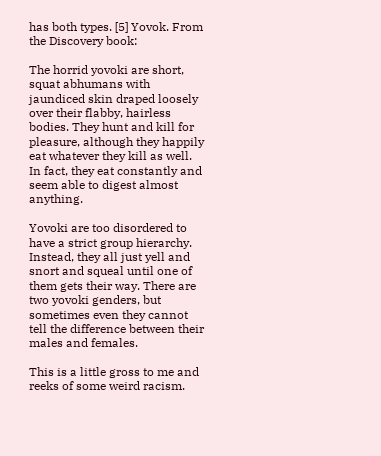has both types. [5] Yovok. From the Discovery book:

The horrid yovoki are short, squat abhumans with jaundiced skin draped loosely over their flabby, hairless bodies. They hunt and kill for pleasure, although they happily eat whatever they kill as well. In fact, they eat constantly and seem able to digest almost anything.

Yovoki are too disordered to have a strict group hierarchy. Instead, they all just yell and snort and squeal until one of them gets their way. There are two yovoki genders, but sometimes even they cannot tell the difference between their males and females.

This is a little gross to me and reeks of some weird racism.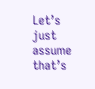Let’s just assume that’s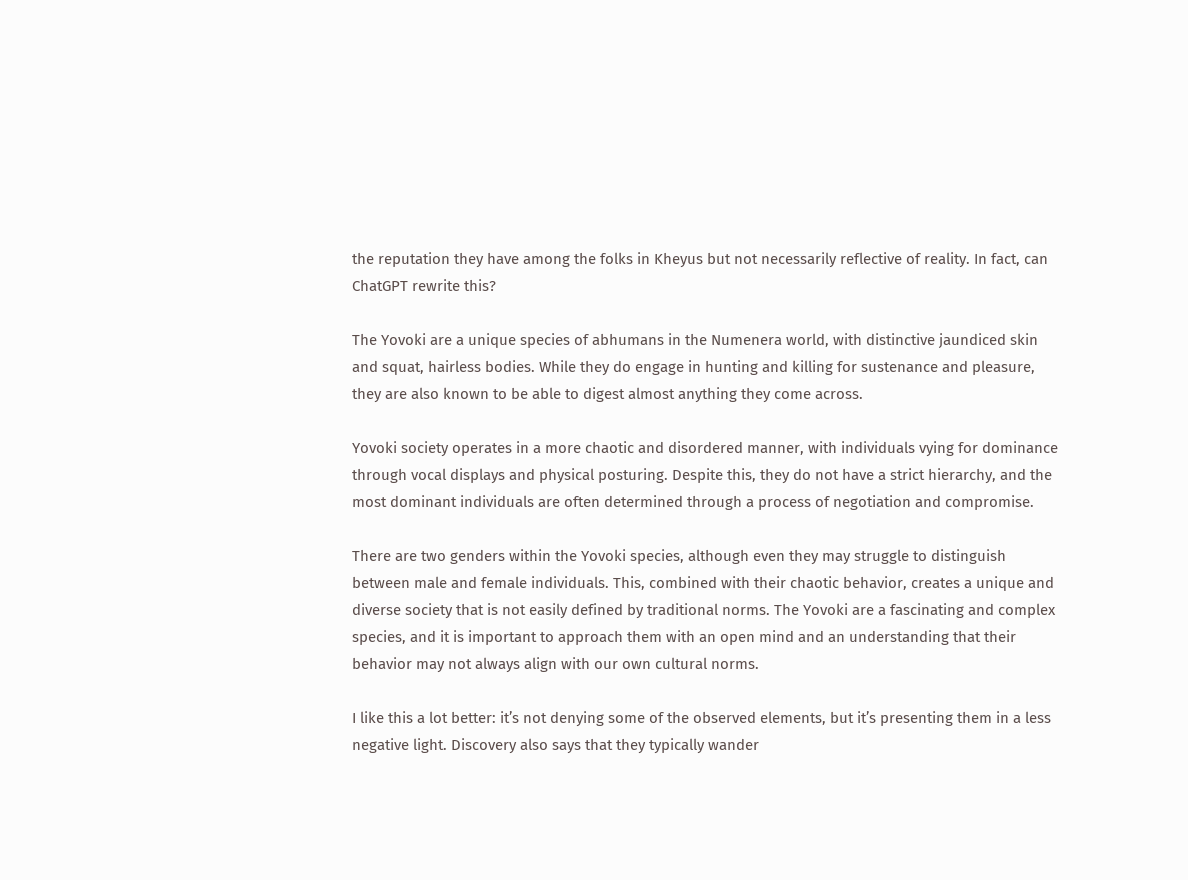the reputation they have among the folks in Kheyus but not necessarily reflective of reality. In fact, can ChatGPT rewrite this?

The Yovoki are a unique species of abhumans in the Numenera world, with distinctive jaundiced skin and squat, hairless bodies. While they do engage in hunting and killing for sustenance and pleasure, they are also known to be able to digest almost anything they come across.

Yovoki society operates in a more chaotic and disordered manner, with individuals vying for dominance through vocal displays and physical posturing. Despite this, they do not have a strict hierarchy, and the most dominant individuals are often determined through a process of negotiation and compromise.

There are two genders within the Yovoki species, although even they may struggle to distinguish between male and female individuals. This, combined with their chaotic behavior, creates a unique and diverse society that is not easily defined by traditional norms. The Yovoki are a fascinating and complex species, and it is important to approach them with an open mind and an understanding that their behavior may not always align with our own cultural norms.

I like this a lot better: it’s not denying some of the observed elements, but it’s presenting them in a less negative light. Discovery also says that they typically wander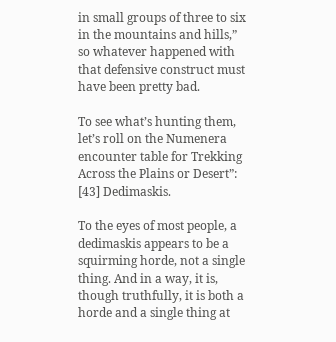in small groups of three to six in the mountains and hills,” so whatever happened with that defensive construct must have been pretty bad.

To see what’s hunting them, let’s roll on the Numenera encounter table for Trekking Across the Plains or Desert”: [43] Dedimaskis.

To the eyes of most people, a dedimaskis appears to be a squirming horde, not a single thing. And in a way, it is, though truthfully, it is both a horde and a single thing at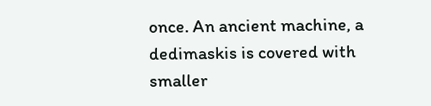once. An ancient machine, a dedimaskis is covered with smaller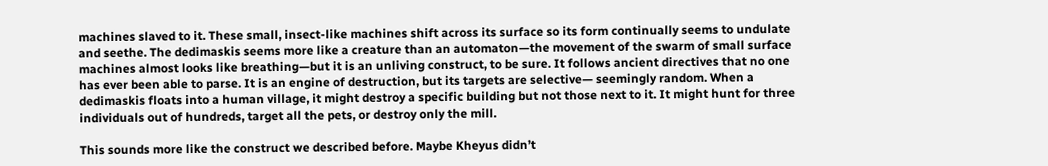machines slaved to it. These small, insect-like machines shift across its surface so its form continually seems to undulate and seethe. The dedimaskis seems more like a creature than an automaton—the movement of the swarm of small surface machines almost looks like breathing—but it is an unliving construct, to be sure. It follows ancient directives that no one has ever been able to parse. It is an engine of destruction, but its targets are selective— seemingly random. When a dedimaskis floats into a human village, it might destroy a specific building but not those next to it. It might hunt for three individuals out of hundreds, target all the pets, or destroy only the mill.

This sounds more like the construct we described before. Maybe Kheyus didn’t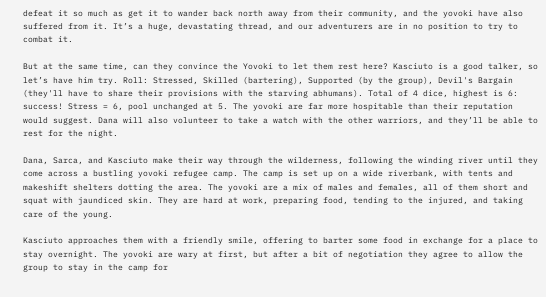defeat it so much as get it to wander back north away from their community, and the yovoki have also suffered from it. It’s a huge, devastating thread, and our adventurers are in no position to try to combat it.

But at the same time, can they convince the Yovoki to let them rest here? Kasciuto is a good talker, so let’s have him try. Roll: Stressed, Skilled (bartering), Supported (by the group), Devil's Bargain (they'll have to share their provisions with the starving abhumans). Total of 4 dice, highest is 6: success! Stress = 6, pool unchanged at 5. The yovoki are far more hospitable than their reputation would suggest. Dana will also volunteer to take a watch with the other warriors, and they’ll be able to rest for the night.

Dana, Sarca, and Kasciuto make their way through the wilderness, following the winding river until they come across a bustling yovoki refugee camp. The camp is set up on a wide riverbank, with tents and makeshift shelters dotting the area. The yovoki are a mix of males and females, all of them short and squat with jaundiced skin. They are hard at work, preparing food, tending to the injured, and taking care of the young.

Kasciuto approaches them with a friendly smile, offering to barter some food in exchange for a place to stay overnight. The yovoki are wary at first, but after a bit of negotiation they agree to allow the group to stay in the camp for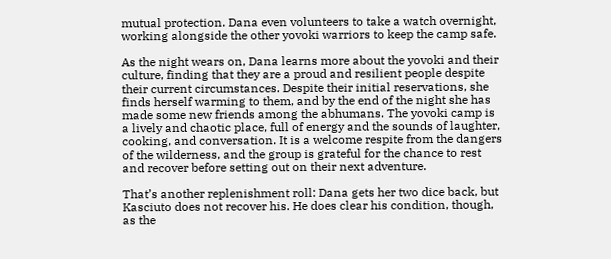mutual protection. Dana even volunteers to take a watch overnight, working alongside the other yovoki warriors to keep the camp safe.

As the night wears on, Dana learns more about the yovoki and their culture, finding that they are a proud and resilient people despite their current circumstances. Despite their initial reservations, she finds herself warming to them, and by the end of the night she has made some new friends among the abhumans. The yovoki camp is a lively and chaotic place, full of energy and the sounds of laughter, cooking, and conversation. It is a welcome respite from the dangers of the wilderness, and the group is grateful for the chance to rest and recover before setting out on their next adventure.

That’s another replenishment roll: Dana gets her two dice back, but Kasciuto does not recover his. He does clear his condition, though, as the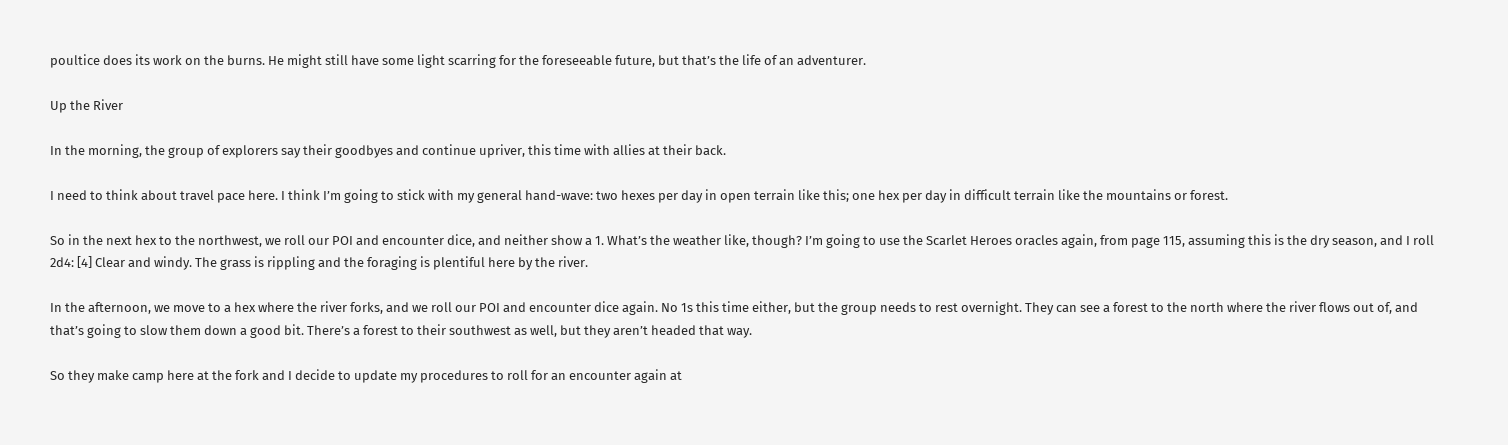poultice does its work on the burns. He might still have some light scarring for the foreseeable future, but that’s the life of an adventurer.

Up the River

In the morning, the group of explorers say their goodbyes and continue upriver, this time with allies at their back.

I need to think about travel pace here. I think I’m going to stick with my general hand-wave: two hexes per day in open terrain like this; one hex per day in difficult terrain like the mountains or forest.

So in the next hex to the northwest, we roll our POI and encounter dice, and neither show a 1. What’s the weather like, though? I’m going to use the Scarlet Heroes oracles again, from page 115, assuming this is the dry season, and I roll 2d4: [4] Clear and windy. The grass is rippling and the foraging is plentiful here by the river.

In the afternoon, we move to a hex where the river forks, and we roll our POI and encounter dice again. No 1s this time either, but the group needs to rest overnight. They can see a forest to the north where the river flows out of, and that’s going to slow them down a good bit. There’s a forest to their southwest as well, but they aren’t headed that way.

So they make camp here at the fork and I decide to update my procedures to roll for an encounter again at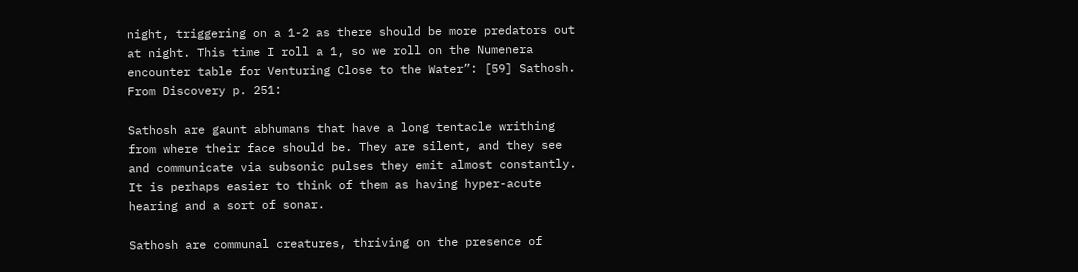night, triggering on a 1-2 as there should be more predators out at night. This time I roll a 1, so we roll on the Numenera encounter table for Venturing Close to the Water”: [59] Sathosh. From Discovery p. 251:

Sathosh are gaunt abhumans that have a long tentacle writhing from where their face should be. They are silent, and they see and communicate via subsonic pulses they emit almost constantly. It is perhaps easier to think of them as having hyper-acute hearing and a sort of sonar.

Sathosh are communal creatures, thriving on the presence of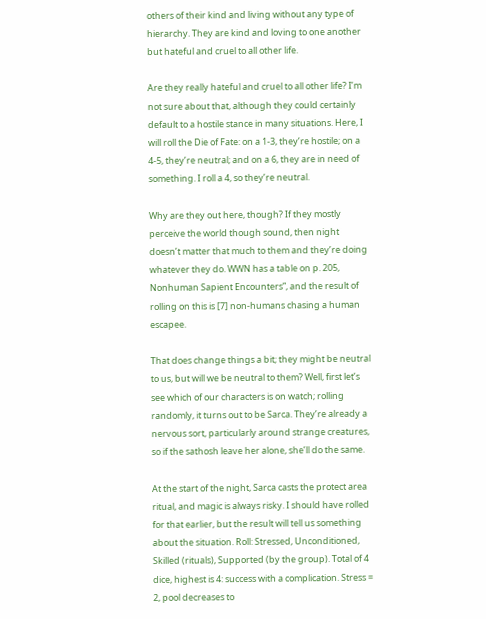others of their kind and living without any type of hierarchy. They are kind and loving to one another but hateful and cruel to all other life.

Are they really hateful and cruel to all other life? I’m not sure about that, although they could certainly default to a hostile stance in many situations. Here, I will roll the Die of Fate: on a 1-3, they’re hostile; on a 4-5, they’re neutral; and on a 6, they are in need of something. I roll a 4, so they’re neutral.

Why are they out here, though? If they mostly perceive the world though sound, then night doesn’t matter that much to them and they’re doing whatever they do. WWN has a table on p. 205, Nonhuman Sapient Encounters”, and the result of rolling on this is [7] non-humans chasing a human escapee.

That does change things a bit; they might be neutral to us, but will we be neutral to them? Well, first let’s see which of our characters is on watch; rolling randomly, it turns out to be Sarca. They’re already a nervous sort, particularly around strange creatures, so if the sathosh leave her alone, she’ll do the same.

At the start of the night, Sarca casts the protect area ritual, and magic is always risky. I should have rolled for that earlier, but the result will tell us something about the situation. Roll: Stressed, Unconditioned, Skilled (rituals), Supported (by the group). Total of 4 dice, highest is 4: success with a complication. Stress = 2, pool decreases to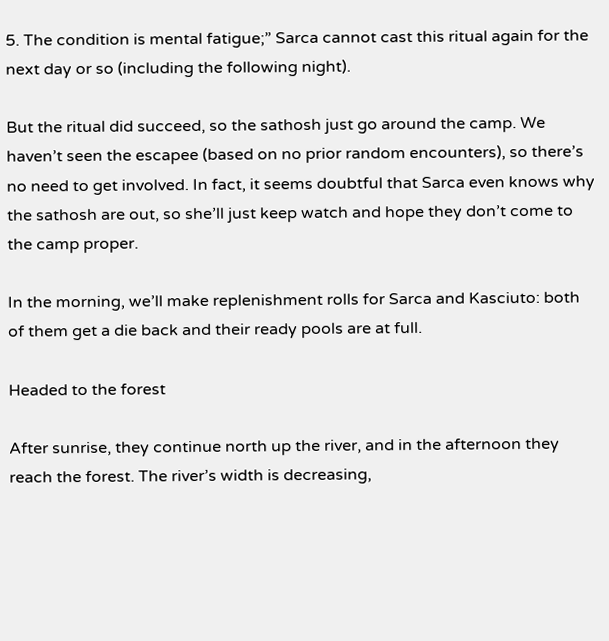5. The condition is mental fatigue;” Sarca cannot cast this ritual again for the next day or so (including the following night).

But the ritual did succeed, so the sathosh just go around the camp. We haven’t seen the escapee (based on no prior random encounters), so there’s no need to get involved. In fact, it seems doubtful that Sarca even knows why the sathosh are out, so she’ll just keep watch and hope they don’t come to the camp proper.

In the morning, we’ll make replenishment rolls for Sarca and Kasciuto: both of them get a die back and their ready pools are at full.

Headed to the forest

After sunrise, they continue north up the river, and in the afternoon they reach the forest. The river’s width is decreasing,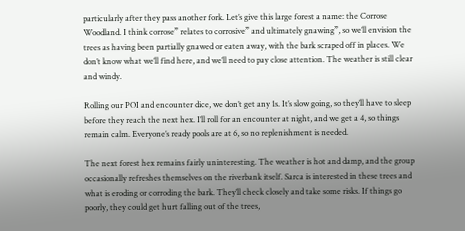particularly after they pass another fork. Let’s give this large forest a name: the Corrose Woodland. I think corrose” relates to corrosive” and ultimately gnawing”, so we’ll envision the trees as having been partially gnawed or eaten away, with the bark scraped off in places. We don’t know what we’ll find here, and we’ll need to pay close attention. The weather is still clear and windy.

Rolling our POI and encounter dice, we don’t get any 1s. It’s slow going, so they’ll have to sleep before they reach the next hex. I’ll roll for an encounter at night, and we get a 4, so things remain calm. Everyone’s ready pools are at 6, so no replenishment is needed.

The next forest hex remains fairly uninteresting. The weather is hot and damp, and the group occasionally refreshes themselves on the riverbank itself. Sarca is interested in these trees and what is eroding or corroding the bark. They’ll check closely and take some risks. If things go poorly, they could get hurt falling out of the trees,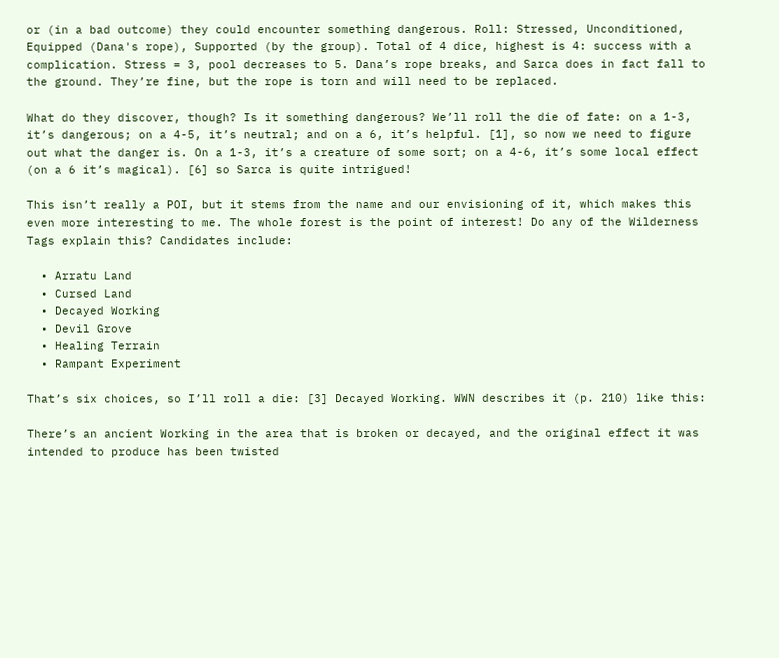or (in a bad outcome) they could encounter something dangerous. Roll: Stressed, Unconditioned, Equipped (Dana's rope), Supported (by the group). Total of 4 dice, highest is 4: success with a complication. Stress = 3, pool decreases to 5. Dana’s rope breaks, and Sarca does in fact fall to the ground. They’re fine, but the rope is torn and will need to be replaced.

What do they discover, though? Is it something dangerous? We’ll roll the die of fate: on a 1-3, it’s dangerous; on a 4-5, it’s neutral; and on a 6, it’s helpful. [1], so now we need to figure out what the danger is. On a 1-3, it’s a creature of some sort; on a 4-6, it’s some local effect (on a 6 it’s magical). [6] so Sarca is quite intrigued!

This isn’t really a POI, but it stems from the name and our envisioning of it, which makes this even more interesting to me. The whole forest is the point of interest! Do any of the Wilderness Tags explain this? Candidates include:

  • Arratu Land
  • Cursed Land
  • Decayed Working
  • Devil Grove
  • Healing Terrain
  • Rampant Experiment

That’s six choices, so I’ll roll a die: [3] Decayed Working. WWN describes it (p. 210) like this:

There’s an ancient Working in the area that is broken or decayed, and the original effect it was intended to produce has been twisted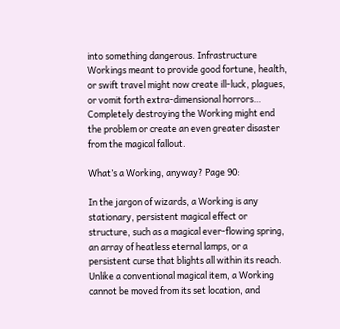into something dangerous. Infrastructure Workings meant to provide good fortune, health, or swift travel might now create ill-luck, plagues, or vomit forth extra-dimensional horrors… Completely destroying the Working might end the problem or create an even greater disaster from the magical fallout.

What’s a Working, anyway? Page 90:

In the jargon of wizards, a Working is any stationary, persistent magical effect or structure, such as a magical ever-flowing spring, an array of heatless eternal lamps, or a persistent curse that blights all within its reach. Unlike a conventional magical item, a Working cannot be moved from its set location, and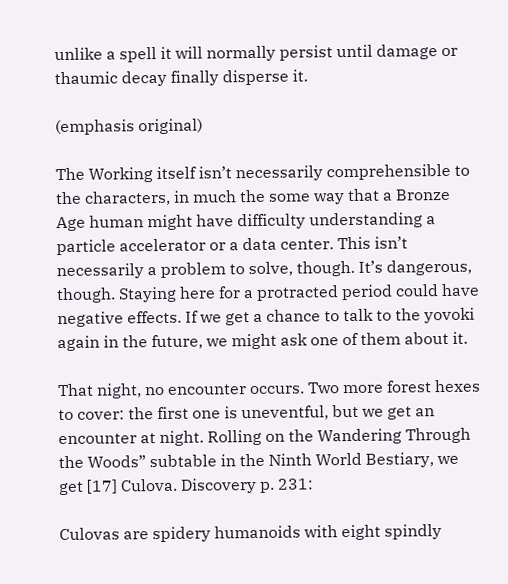unlike a spell it will normally persist until damage or thaumic decay finally disperse it.

(emphasis original)

The Working itself isn’t necessarily comprehensible to the characters, in much the some way that a Bronze Age human might have difficulty understanding a particle accelerator or a data center. This isn’t necessarily a problem to solve, though. It’s dangerous, though. Staying here for a protracted period could have negative effects. If we get a chance to talk to the yovoki again in the future, we might ask one of them about it.

That night, no encounter occurs. Two more forest hexes to cover: the first one is uneventful, but we get an encounter at night. Rolling on the Wandering Through the Woods” subtable in the Ninth World Bestiary, we get [17] Culova. Discovery p. 231:

Culovas are spidery humanoids with eight spindly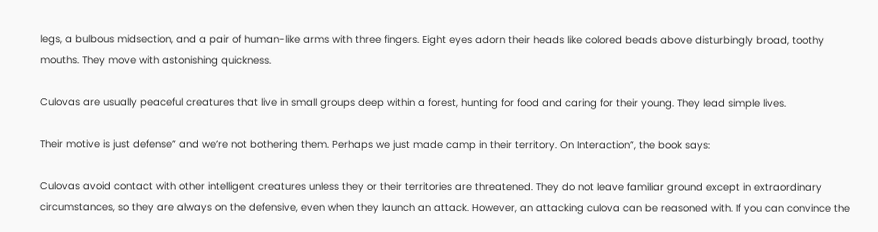legs, a bulbous midsection, and a pair of human-like arms with three fingers. Eight eyes adorn their heads like colored beads above disturbingly broad, toothy mouths. They move with astonishing quickness.

Culovas are usually peaceful creatures that live in small groups deep within a forest, hunting for food and caring for their young. They lead simple lives.

Their motive is just defense” and we’re not bothering them. Perhaps we just made camp in their territory. On Interaction”, the book says:

Culovas avoid contact with other intelligent creatures unless they or their territories are threatened. They do not leave familiar ground except in extraordinary circumstances, so they are always on the defensive, even when they launch an attack. However, an attacking culova can be reasoned with. If you can convince the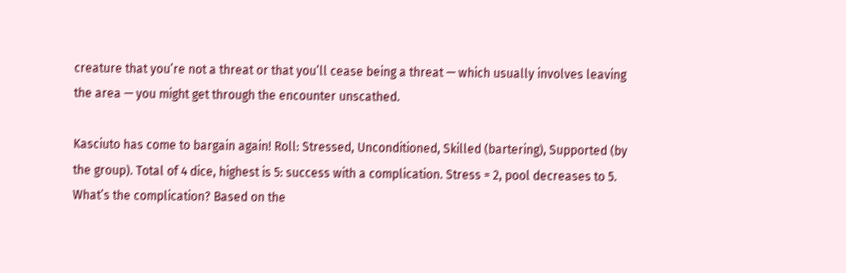creature that you’re not a threat or that you’ll cease being a threat — which usually involves leaving the area — you might get through the encounter unscathed.

Kasciuto has come to bargain again! Roll: Stressed, Unconditioned, Skilled (bartering), Supported (by the group). Total of 4 dice, highest is 5: success with a complication. Stress = 2, pool decreases to 5. What’s the complication? Based on the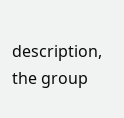description, the group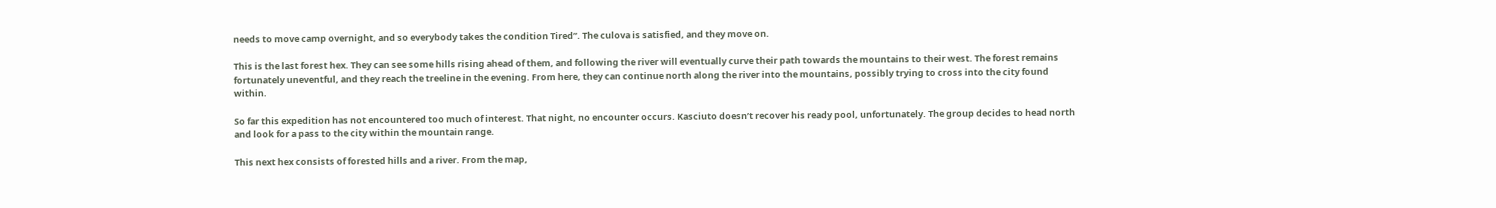needs to move camp overnight, and so everybody takes the condition Tired”. The culova is satisfied, and they move on.

This is the last forest hex. They can see some hills rising ahead of them, and following the river will eventually curve their path towards the mountains to their west. The forest remains fortunately uneventful, and they reach the treeline in the evening. From here, they can continue north along the river into the mountains, possibly trying to cross into the city found within.

So far this expedition has not encountered too much of interest. That night, no encounter occurs. Kasciuto doesn’t recover his ready pool, unfortunately. The group decides to head north and look for a pass to the city within the mountain range.

This next hex consists of forested hills and a river. From the map,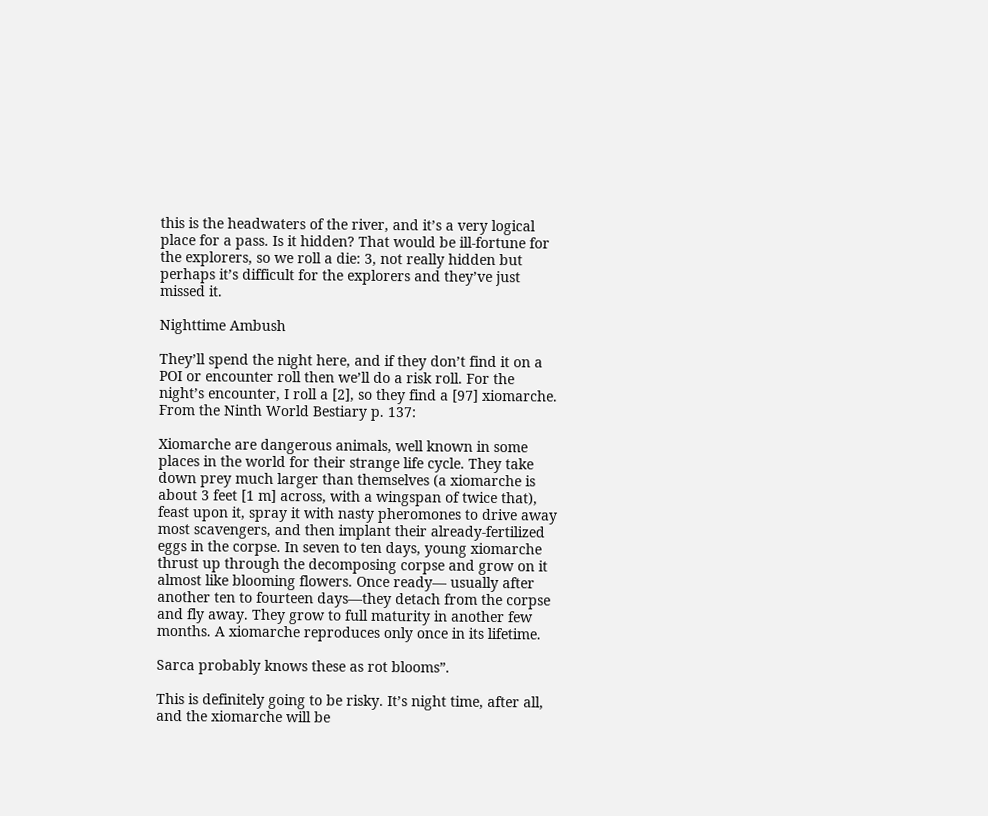this is the headwaters of the river, and it’s a very logical place for a pass. Is it hidden? That would be ill-fortune for the explorers, so we roll a die: 3, not really hidden but perhaps it’s difficult for the explorers and they’ve just missed it.

Nighttime Ambush

They’ll spend the night here, and if they don’t find it on a POI or encounter roll then we’ll do a risk roll. For the night’s encounter, I roll a [2], so they find a [97] xiomarche. From the Ninth World Bestiary p. 137:

Xiomarche are dangerous animals, well known in some places in the world for their strange life cycle. They take down prey much larger than themselves (a xiomarche is about 3 feet [1 m] across, with a wingspan of twice that), feast upon it, spray it with nasty pheromones to drive away most scavengers, and then implant their already-fertilized eggs in the corpse. In seven to ten days, young xiomarche thrust up through the decomposing corpse and grow on it almost like blooming flowers. Once ready— usually after another ten to fourteen days—they detach from the corpse and fly away. They grow to full maturity in another few months. A xiomarche reproduces only once in its lifetime.

Sarca probably knows these as rot blooms”.

This is definitely going to be risky. It’s night time, after all, and the xiomarche will be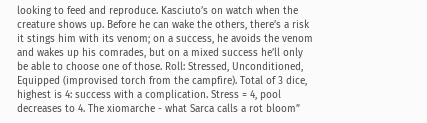looking to feed and reproduce. Kasciuto’s on watch when the creature shows up. Before he can wake the others, there’s a risk it stings him with its venom; on a success, he avoids the venom and wakes up his comrades, but on a mixed success he’ll only be able to choose one of those. Roll: Stressed, Unconditioned, Equipped (improvised torch from the campfire). Total of 3 dice, highest is 4: success with a complication. Stress = 4, pool decreases to 4. The xiomarche - what Sarca calls a rot bloom”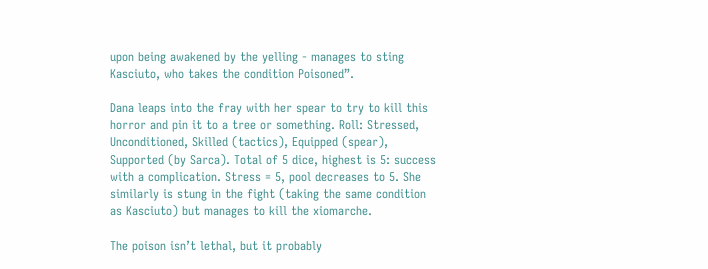upon being awakened by the yelling - manages to sting Kasciuto, who takes the condition Poisoned”.

Dana leaps into the fray with her spear to try to kill this horror and pin it to a tree or something. Roll: Stressed, Unconditioned, Skilled (tactics), Equipped (spear), Supported (by Sarca). Total of 5 dice, highest is 5: success with a complication. Stress = 5, pool decreases to 5. She similarly is stung in the fight (taking the same condition as Kasciuto) but manages to kill the xiomarche.

The poison isn’t lethal, but it probably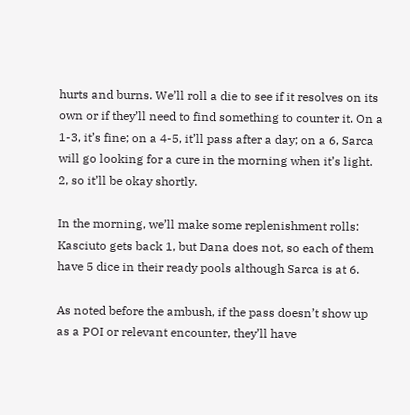hurts and burns. We’ll roll a die to see if it resolves on its own or if they’ll need to find something to counter it. On a 1-3, it’s fine; on a 4-5, it’ll pass after a day; on a 6, Sarca will go looking for a cure in the morning when it’s light. 2, so it’ll be okay shortly.

In the morning, we’ll make some replenishment rolls: Kasciuto gets back 1, but Dana does not, so each of them have 5 dice in their ready pools although Sarca is at 6.

As noted before the ambush, if the pass doesn’t show up as a POI or relevant encounter, they’ll have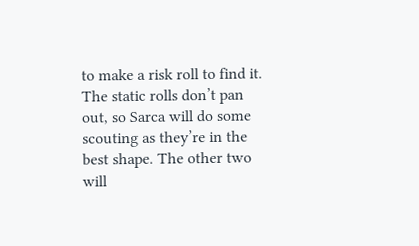to make a risk roll to find it. The static rolls don’t pan out, so Sarca will do some scouting as they’re in the best shape. The other two will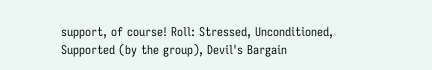support, of course! Roll: Stressed, Unconditioned, Supported (by the group), Devil's Bargain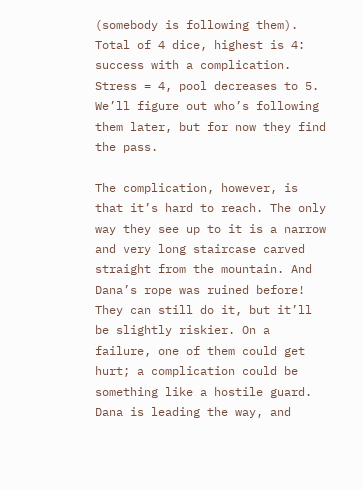(somebody is following them). Total of 4 dice, highest is 4: success with a complication. Stress = 4, pool decreases to 5. We’ll figure out who’s following them later, but for now they find the pass.

The complication, however, is that it’s hard to reach. The only way they see up to it is a narrow and very long staircase carved straight from the mountain. And Dana’s rope was ruined before! They can still do it, but it’ll be slightly riskier. On a failure, one of them could get hurt; a complication could be something like a hostile guard. Dana is leading the way, and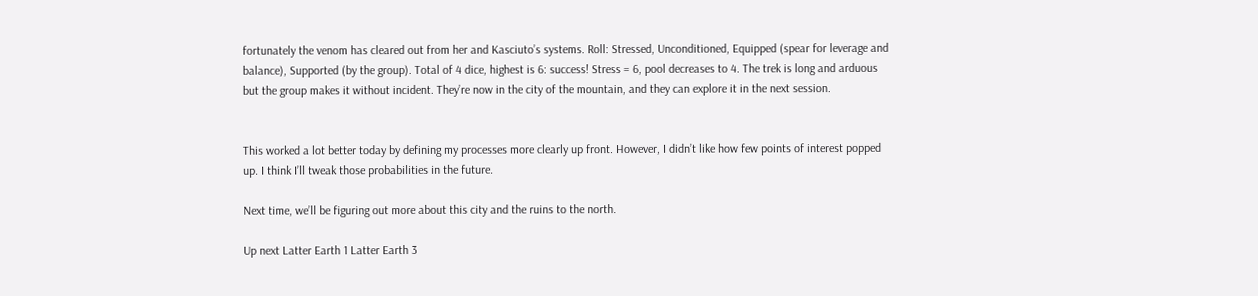fortunately the venom has cleared out from her and Kasciuto’s systems. Roll: Stressed, Unconditioned, Equipped (spear for leverage and balance), Supported (by the group). Total of 4 dice, highest is 6: success! Stress = 6, pool decreases to 4. The trek is long and arduous but the group makes it without incident. They’re now in the city of the mountain, and they can explore it in the next session.


This worked a lot better today by defining my processes more clearly up front. However, I didn’t like how few points of interest popped up. I think I’ll tweak those probabilities in the future.

Next time, we’ll be figuring out more about this city and the ruins to the north.

Up next Latter Earth 1 Latter Earth 3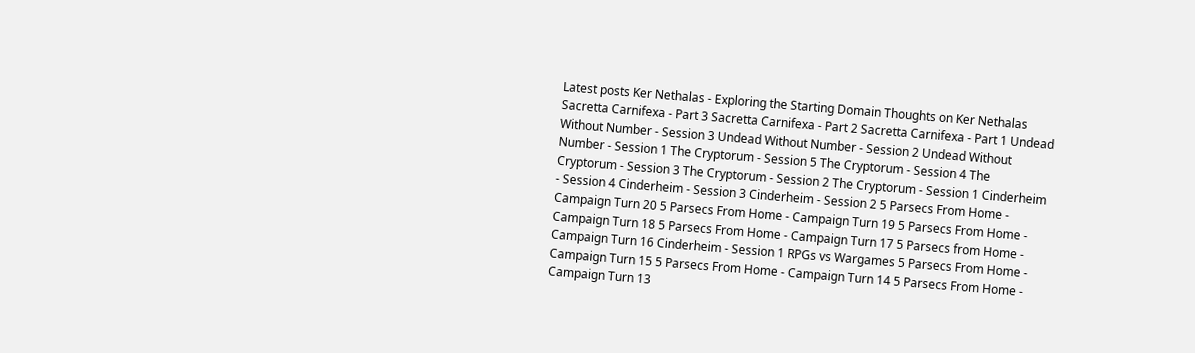Latest posts Ker Nethalas - Exploring the Starting Domain Thoughts on Ker Nethalas Sacretta Carnifexa - Part 3 Sacretta Carnifexa - Part 2 Sacretta Carnifexa - Part 1 Undead Without Number - Session 3 Undead Without Number - Session 2 Undead Without Number - Session 1 The Cryptorum - Session 5 The Cryptorum - Session 4 The Cryptorum - Session 3 The Cryptorum - Session 2 The Cryptorum - Session 1 Cinderheim - Session 4 Cinderheim - Session 3 Cinderheim - Session 2 5 Parsecs From Home - Campaign Turn 20 5 Parsecs From Home - Campaign Turn 19 5 Parsecs From Home - Campaign Turn 18 5 Parsecs From Home - Campaign Turn 17 5 Parsecs from Home - Campaign Turn 16 Cinderheim - Session 1 RPGs vs Wargames 5 Parsecs From Home - Campaign Turn 15 5 Parsecs From Home - Campaign Turn 14 5 Parsecs From Home - Campaign Turn 13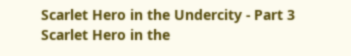Scarlet Hero in the Undercity - Part 3 Scarlet Hero in the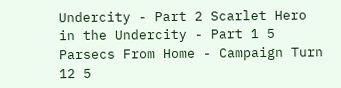Undercity - Part 2 Scarlet Hero in the Undercity - Part 1 5 Parsecs From Home - Campaign Turn 12 5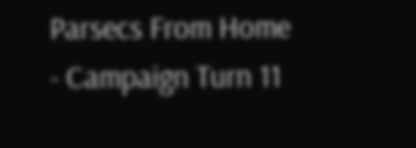Parsecs From Home - Campaign Turn 11